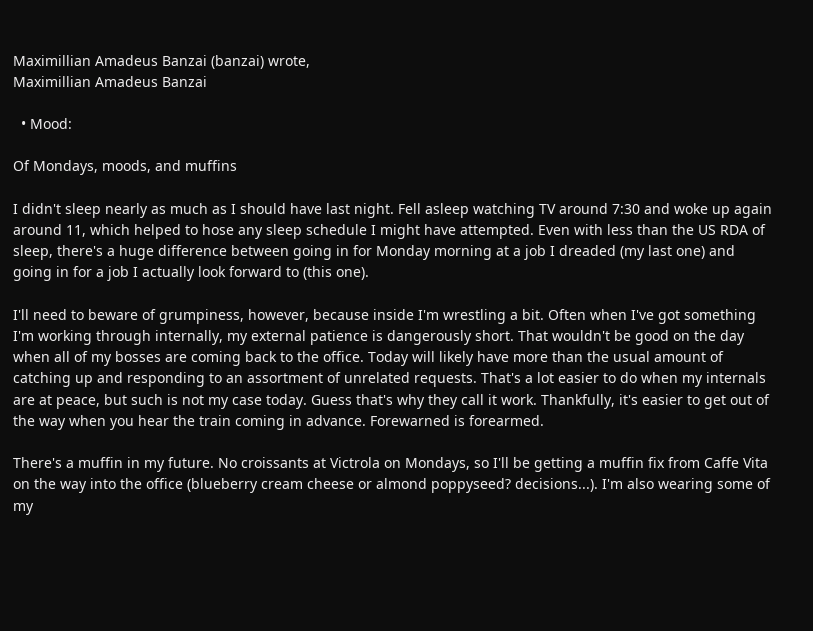Maximillian Amadeus Banzai (banzai) wrote,
Maximillian Amadeus Banzai

  • Mood:

Of Mondays, moods, and muffins

I didn't sleep nearly as much as I should have last night. Fell asleep watching TV around 7:30 and woke up again around 11, which helped to hose any sleep schedule I might have attempted. Even with less than the US RDA of sleep, there's a huge difference between going in for Monday morning at a job I dreaded (my last one) and going in for a job I actually look forward to (this one).

I'll need to beware of grumpiness, however, because inside I'm wrestling a bit. Often when I've got something I'm working through internally, my external patience is dangerously short. That wouldn't be good on the day when all of my bosses are coming back to the office. Today will likely have more than the usual amount of catching up and responding to an assortment of unrelated requests. That's a lot easier to do when my internals are at peace, but such is not my case today. Guess that's why they call it work. Thankfully, it's easier to get out of the way when you hear the train coming in advance. Forewarned is forearmed.

There's a muffin in my future. No croissants at Victrola on Mondays, so I'll be getting a muffin fix from Caffe Vita on the way into the office (blueberry cream cheese or almond poppyseed? decisions...). I'm also wearing some of my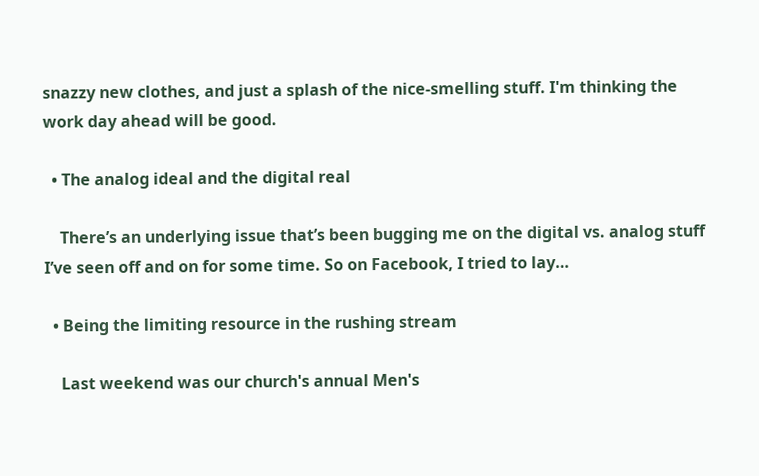snazzy new clothes, and just a splash of the nice-smelling stuff. I'm thinking the work day ahead will be good.

  • The analog ideal and the digital real

    There’s an underlying issue that’s been bugging me on the digital vs. analog stuff I’ve seen off and on for some time. So on Facebook, I tried to lay…

  • Being the limiting resource in the rushing stream

    Last weekend was our church's annual Men's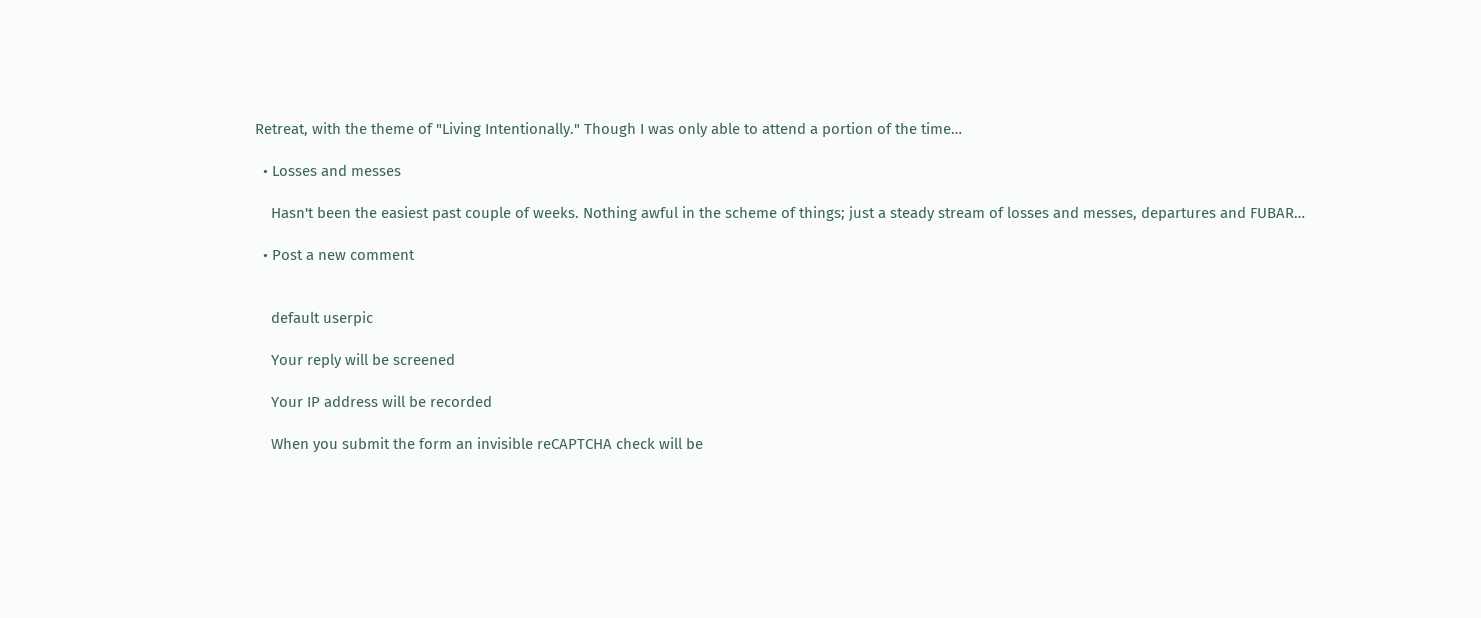Retreat, with the theme of "Living Intentionally." Though I was only able to attend a portion of the time…

  • Losses and messes

    Hasn't been the easiest past couple of weeks. Nothing awful in the scheme of things; just a steady stream of losses and messes, departures and FUBAR…

  • Post a new comment


    default userpic

    Your reply will be screened

    Your IP address will be recorded

    When you submit the form an invisible reCAPTCHA check will be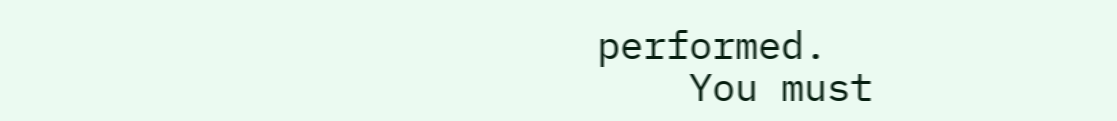performed.
    You must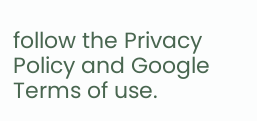follow the Privacy Policy and Google Terms of use.